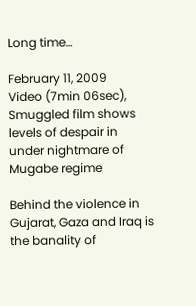Long time…

February 11, 2009
Video (7min 06sec), Smuggled film shows levels of despair in under nightmare of Mugabe regime

Behind the violence in Gujarat, Gaza and Iraq is the banality of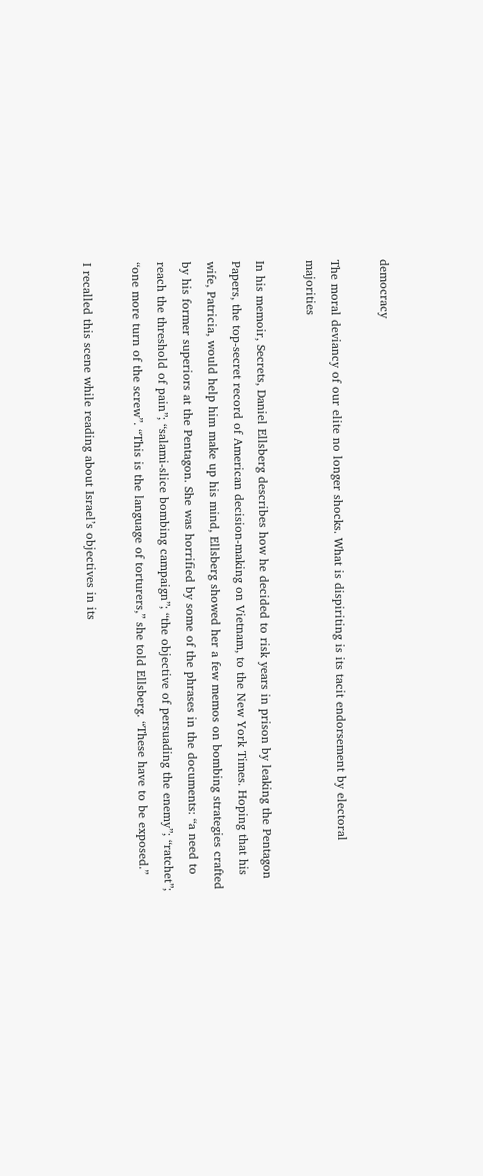democracy

The moral deviancy of our elite no longer shocks. What is dispiriting is its tacit endorsement by electoral majorities

In his memoir, Secrets, Daniel Ellsberg describes how he decided to risk years in prison by leaking the Pentagon Papers, the top-secret record of American decision-making on Vietnam, to the New York Times. Hoping that his wife, Patricia, would help him make up his mind, Ellsberg showed her a few memos on bombing strategies crafted by his former superiors at the Pentagon. She was horrified by some of the phrases in the documents: “a need to reach the threshold of pain”; “salami-slice bombing campaign”; “the objective of persuading the enemy”; “ratchet”; “one more turn of the screw”. “This is the language of torturers,” she told Ellsberg. “These have to be exposed.”

I recalled this scene while reading about Israel’s objectives in its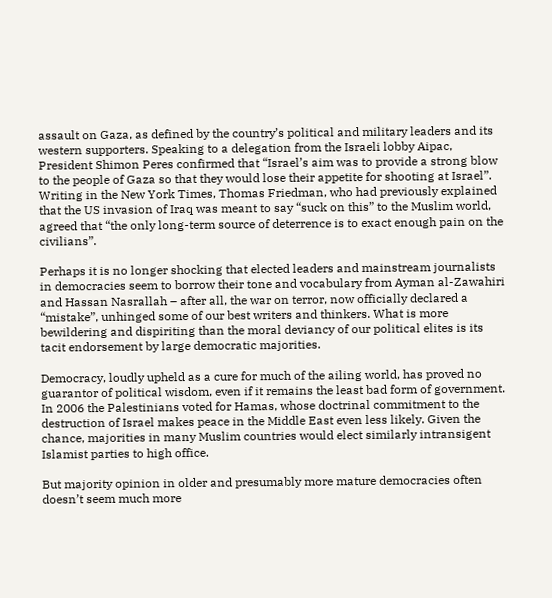assault on Gaza, as defined by the country’s political and military leaders and its western supporters. Speaking to a delegation from the Israeli lobby Aipac, President Shimon Peres confirmed that “Israel’s aim was to provide a strong blow to the people of Gaza so that they would lose their appetite for shooting at Israel”. Writing in the New York Times, Thomas Friedman, who had previously explained that the US invasion of Iraq was meant to say “suck on this” to the Muslim world, agreed that “the only long-term source of deterrence is to exact enough pain on the civilians”.

Perhaps it is no longer shocking that elected leaders and mainstream journalists in democracies seem to borrow their tone and vocabulary from Ayman al-Zawahiri and Hassan Nasrallah – after all, the war on terror, now officially declared a “mistake”, unhinged some of our best writers and thinkers. What is more bewildering and dispiriting than the moral deviancy of our political elites is its tacit endorsement by large democratic majorities.

Democracy, loudly upheld as a cure for much of the ailing world, has proved no guarantor of political wisdom, even if it remains the least bad form of government. In 2006 the Palestinians voted for Hamas, whose doctrinal commitment to the destruction of Israel makes peace in the Middle East even less likely. Given the chance, majorities in many Muslim countries would elect similarly intransigent Islamist parties to high office.

But majority opinion in older and presumably more mature democracies often doesn’t seem much more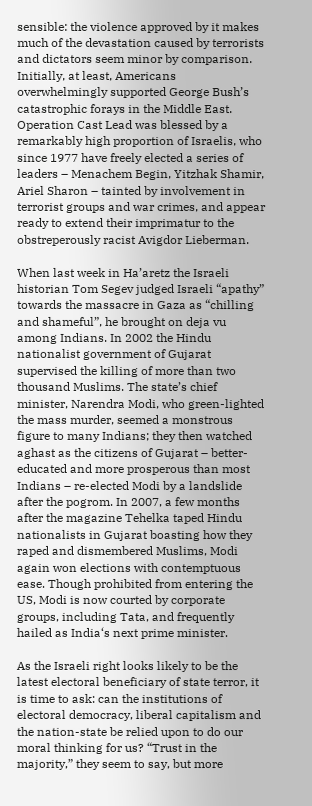sensible: the violence approved by it makes much of the devastation caused by terrorists and dictators seem minor by comparison. Initially, at least, Americans overwhelmingly supported George Bush’s catastrophic forays in the Middle East. Operation Cast Lead was blessed by a remarkably high proportion of Israelis, who since 1977 have freely elected a series of leaders – Menachem Begin, Yitzhak Shamir, Ariel Sharon – tainted by involvement in terrorist groups and war crimes, and appear ready to extend their imprimatur to the obstreperously racist Avigdor Lieberman.

When last week in Ha’aretz the Israeli historian Tom Segev judged Israeli “apathy” towards the massacre in Gaza as “chilling and shameful”, he brought on deja vu among Indians. In 2002 the Hindu nationalist government of Gujarat supervised the killing of more than two thousand Muslims. The state’s chief minister, Narendra Modi, who green-lighted the mass murder, seemed a monstrous figure to many Indians; they then watched aghast as the citizens of Gujarat – better-educated and more prosperous than most Indians – re-elected Modi by a landslide after the pogrom. In 2007, a few months after the magazine Tehelka taped Hindu nationalists in Gujarat boasting how they raped and dismembered Muslims, Modi again won elections with contemptuous ease. Though prohibited from entering the US, Modi is now courted by corporate groups, including Tata, and frequently hailed as India‘s next prime minister.

As the Israeli right looks likely to be the latest electoral beneficiary of state terror, it is time to ask: can the institutions of electoral democracy, liberal capitalism and the nation-state be relied upon to do our moral thinking for us? “Trust in the majority,” they seem to say, but more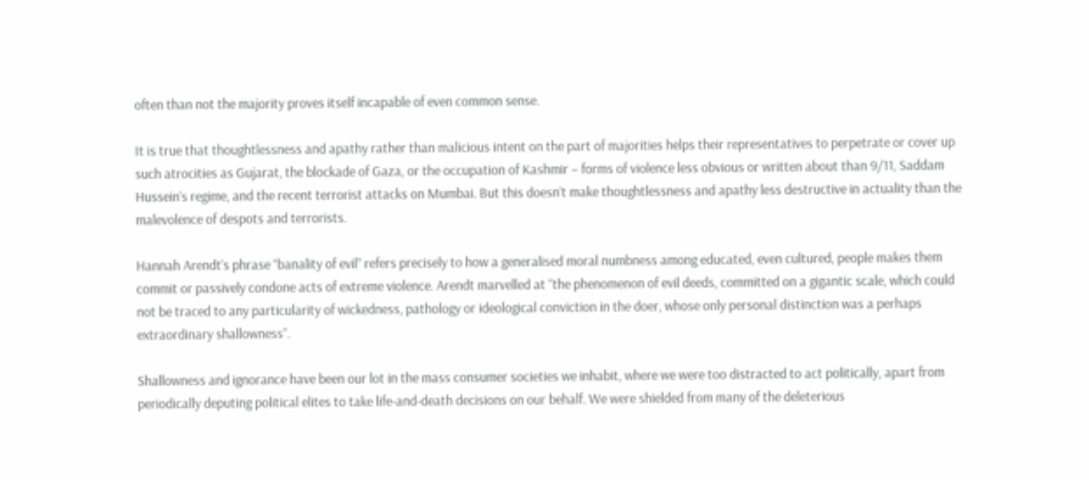often than not the majority proves itself incapable of even common sense.

It is true that thoughtlessness and apathy rather than malicious intent on the part of majorities helps their representatives to perpetrate or cover up such atrocities as Gujarat, the blockade of Gaza, or the occupation of Kashmir – forms of violence less obvious or written about than 9/11, Saddam Hussein’s regime, and the recent terrorist attacks on Mumbai. But this doesn’t make thoughtlessness and apathy less destructive in actuality than the malevolence of despots and terrorists.

Hannah Arendt’s phrase “banality of evil” refers precisely to how a generalised moral numbness among educated, even cultured, people makes them commit or passively condone acts of extreme violence. Arendt marvelled at “the phenomenon of evil deeds, committed on a gigantic scale, which could not be traced to any particularity of wickedness, pathology or ideological conviction in the doer, whose only personal distinction was a perhaps extraordinary shallowness”.

Shallowness and ignorance have been our lot in the mass consumer societies we inhabit, where we were too distracted to act politically, apart from periodically deputing political elites to take life-and-death decisions on our behalf. We were shielded from many of the deleterious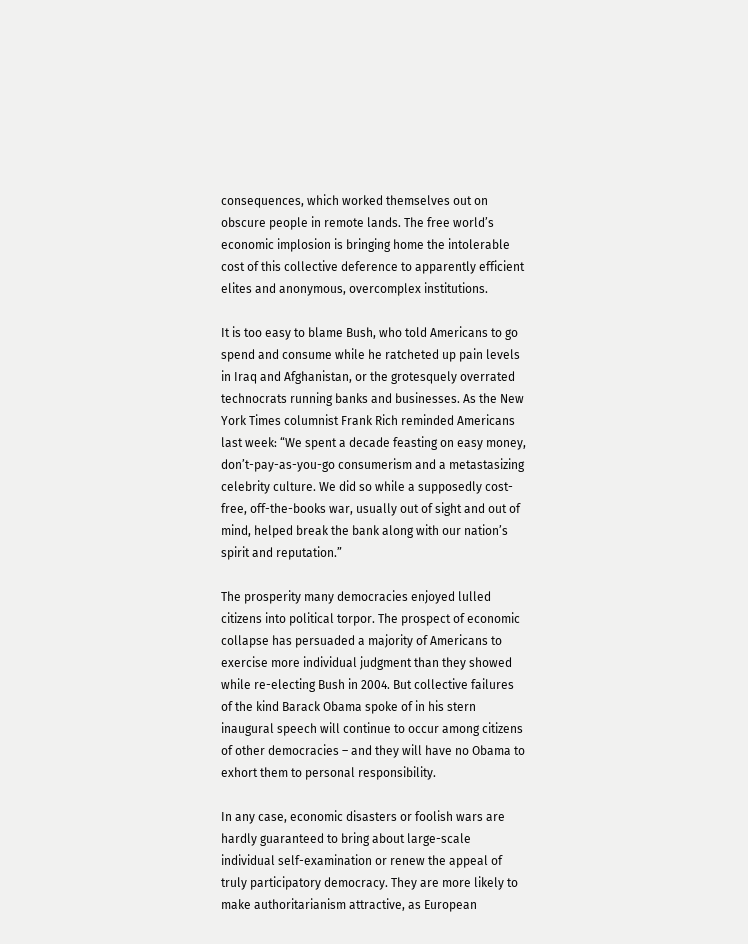consequences, which worked themselves out on obscure people in remote lands. The free world’s economic implosion is bringing home the intolerable cost of this collective deference to apparently efficient elites and anonymous, overcomplex institutions.

It is too easy to blame Bush, who told Americans to go spend and consume while he ratcheted up pain levels in Iraq and Afghanistan, or the grotesquely overrated technocrats running banks and businesses. As the New York Times columnist Frank Rich reminded Americans last week: “We spent a decade feasting on easy money, don’t-pay-as-you-go consumerism and a metastasizing celebrity culture. We did so while a supposedly cost-free, off-the-books war, usually out of sight and out of mind, helped break the bank along with our nation’s spirit and reputation.”

The prosperity many democracies enjoyed lulled citizens into political torpor. The prospect of economic collapse has persuaded a majority of Americans to exercise more individual judgment than they showed while re-electing Bush in 2004. But collective failures of the kind Barack Obama spoke of in his stern inaugural speech will continue to occur among citizens of other democracies – and they will have no Obama to exhort them to personal responsibility.

In any case, economic disasters or foolish wars are hardly guaranteed to bring about large-scale individual self-examination or renew the appeal of truly participatory democracy. They are more likely to make authoritarianism attractive, as European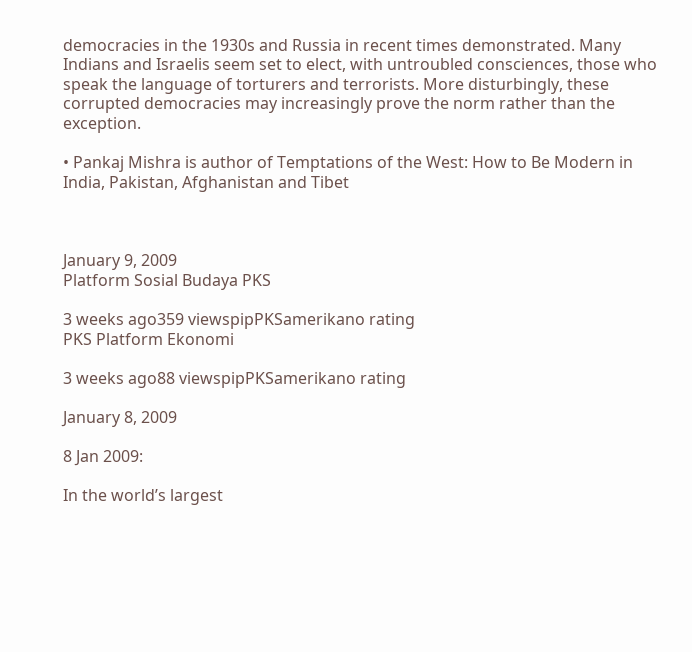democracies in the 1930s and Russia in recent times demonstrated. Many Indians and Israelis seem set to elect, with untroubled consciences, those who speak the language of torturers and terrorists. More disturbingly, these corrupted democracies may increasingly prove the norm rather than the exception.

• Pankaj Mishra is author of Temptations of the West: How to Be Modern in India, Pakistan, Afghanistan and Tibet



January 9, 2009
Platform Sosial Budaya PKS

3 weeks ago359 viewspipPKSamerikano rating
PKS Platform Ekonomi

3 weeks ago88 viewspipPKSamerikano rating

January 8, 2009

8 Jan 2009:

In the world’s largest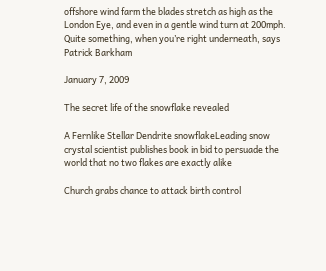offshore wind farm the blades stretch as high as the London Eye, and even in a gentle wind turn at 200mph. Quite something, when you’re right underneath, says Patrick Barkham

January 7, 2009

The secret life of the snowflake revealed

A Fernlike Stellar Dendrite snowflakeLeading snow crystal scientist publishes book in bid to persuade the world that no two flakes are exactly alike

Church grabs chance to attack birth control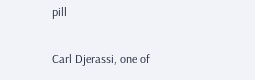pill

Carl Djerassi, one of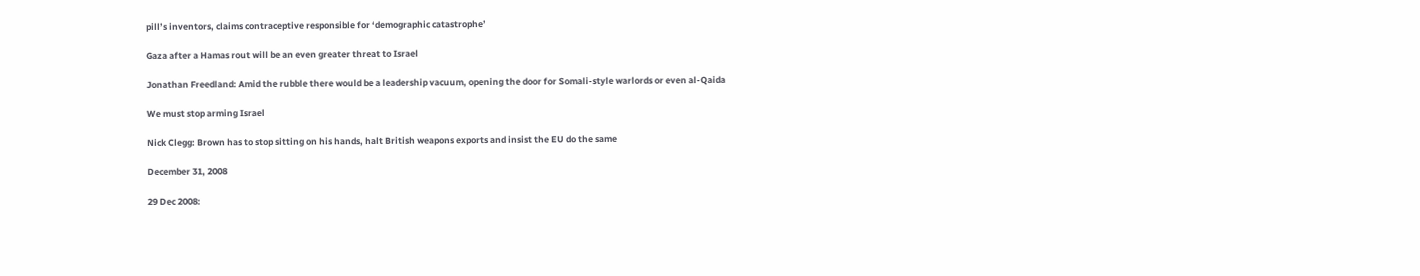pill’s inventors, claims contraceptive responsible for ‘demographic catastrophe’

Gaza after a Hamas rout will be an even greater threat to Israel

Jonathan Freedland: Amid the rubble there would be a leadership vacuum, opening the door for Somali-style warlords or even al-Qaida

We must stop arming Israel

Nick Clegg: Brown has to stop sitting on his hands, halt British weapons exports and insist the EU do the same

December 31, 2008

29 Dec 2008: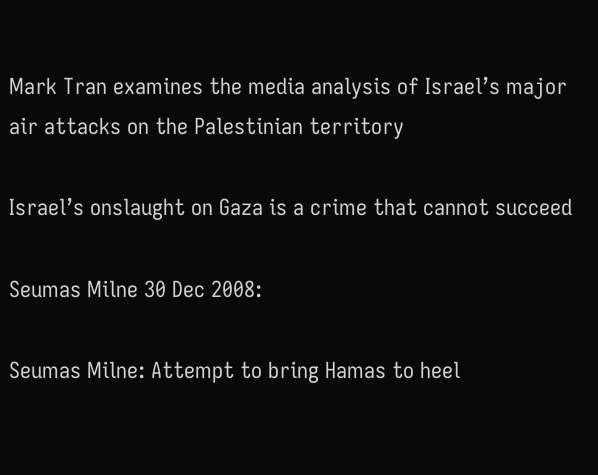Mark Tran examines the media analysis of Israel’s major air attacks on the Palestinian territory

Israel’s onslaught on Gaza is a crime that cannot succeed

Seumas Milne 30 Dec 2008:

Seumas Milne: Attempt to bring Hamas to heel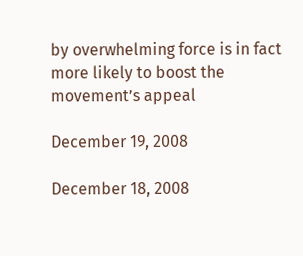by overwhelming force is in fact more likely to boost the movement’s appeal

December 19, 2008

December 18, 2008